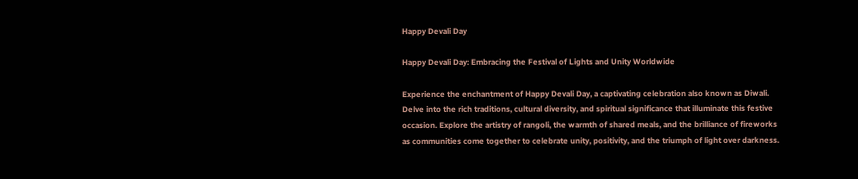Happy Devali Day

Happy Devali Day: Embracing the Festival of Lights and Unity Worldwide

Experience the enchantment of Happy Devali Day, a captivating celebration also known as Diwali. Delve into the rich traditions, cultural diversity, and spiritual significance that illuminate this festive occasion. Explore the artistry of rangoli, the warmth of shared meals, and the brilliance of fireworks as communities come together to celebrate unity, positivity, and the triumph of light over darkness.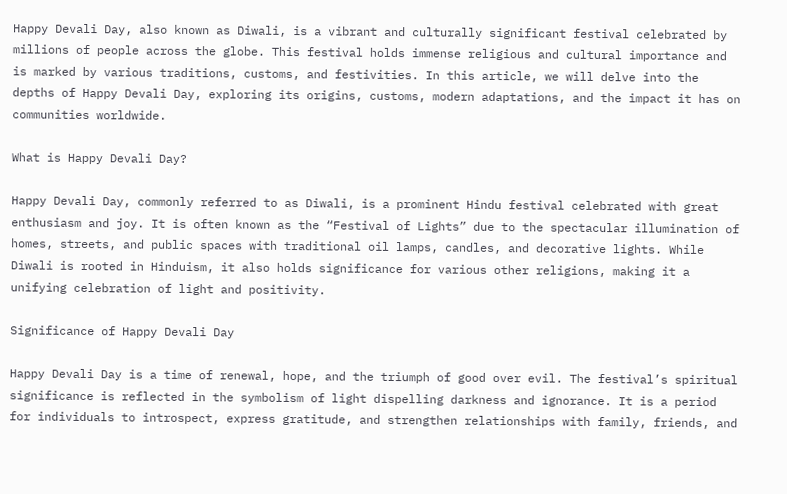Happy Devali Day, also known as Diwali, is a vibrant and culturally significant festival celebrated by millions of people across the globe. This festival holds immense religious and cultural importance and is marked by various traditions, customs, and festivities. In this article, we will delve into the depths of Happy Devali Day, exploring its origins, customs, modern adaptations, and the impact it has on communities worldwide.

What is Happy Devali Day?

Happy Devali Day, commonly referred to as Diwali, is a prominent Hindu festival celebrated with great enthusiasm and joy. It is often known as the “Festival of Lights” due to the spectacular illumination of homes, streets, and public spaces with traditional oil lamps, candles, and decorative lights. While Diwali is rooted in Hinduism, it also holds significance for various other religions, making it a unifying celebration of light and positivity.

Significance of Happy Devali Day

Happy Devali Day is a time of renewal, hope, and the triumph of good over evil. The festival’s spiritual significance is reflected in the symbolism of light dispelling darkness and ignorance. It is a period for individuals to introspect, express gratitude, and strengthen relationships with family, friends, and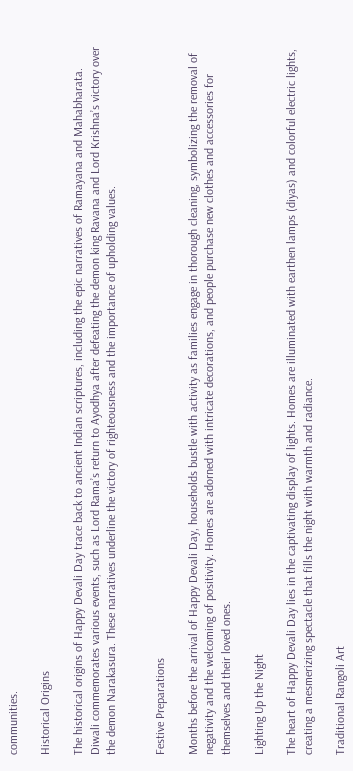communities.

Historical Origins

The historical origins of Happy Devali Day trace back to ancient Indian scriptures, including the epic narratives of Ramayana and Mahabharata. Diwali commemorates various events, such as Lord Rama’s return to Ayodhya after defeating the demon king Ravana and Lord Krishna’s victory over the demon Narakasura. These narratives underline the victory of righteousness and the importance of upholding values.


Festive Preparations

Months before the arrival of Happy Devali Day, households bustle with activity as families engage in thorough cleaning, symbolizing the removal of negativity and the welcoming of positivity. Homes are adorned with intricate decorations, and people purchase new clothes and accessories for themselves and their loved ones.

Lighting Up the Night

The heart of Happy Devali Day lies in the captivating display of lights. Homes are illuminated with earthen lamps (diyas) and colorful electric lights, creating a mesmerizing spectacle that fills the night with warmth and radiance.

Traditional Rangoli Art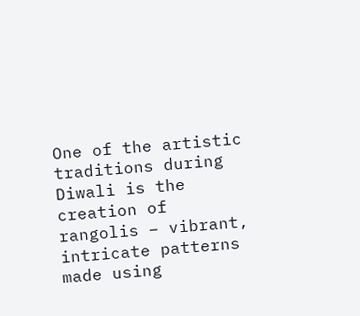One of the artistic traditions during Diwali is the creation of rangolis – vibrant, intricate patterns made using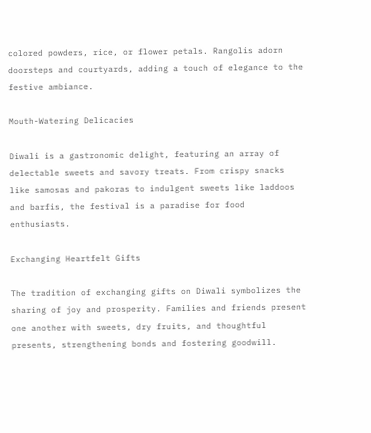colored powders, rice, or flower petals. Rangolis adorn doorsteps and courtyards, adding a touch of elegance to the festive ambiance.

Mouth-Watering Delicacies

Diwali is a gastronomic delight, featuring an array of delectable sweets and savory treats. From crispy snacks like samosas and pakoras to indulgent sweets like laddoos and barfis, the festival is a paradise for food enthusiasts.

Exchanging Heartfelt Gifts

The tradition of exchanging gifts on Diwali symbolizes the sharing of joy and prosperity. Families and friends present one another with sweets, dry fruits, and thoughtful presents, strengthening bonds and fostering goodwill.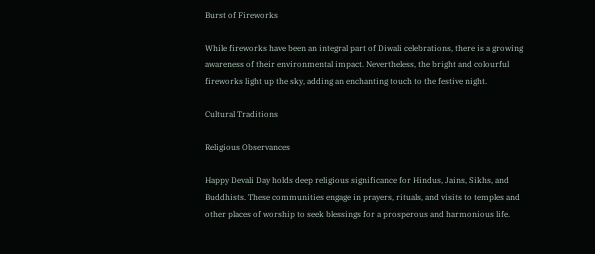Burst of Fireworks

While fireworks have been an integral part of Diwali celebrations, there is a growing awareness of their environmental impact. Nevertheless, the bright and colourful fireworks light up the sky, adding an enchanting touch to the festive night.

Cultural Traditions

Religious Observances

Happy Devali Day holds deep religious significance for Hindus, Jains, Sikhs, and Buddhists. These communities engage in prayers, rituals, and visits to temples and other places of worship to seek blessings for a prosperous and harmonious life.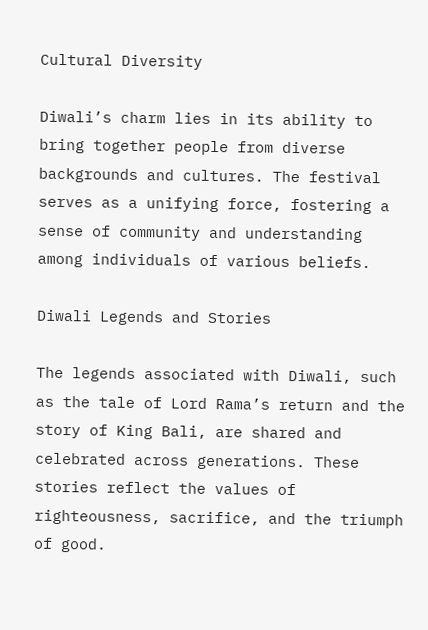Cultural Diversity

Diwali’s charm lies in its ability to bring together people from diverse backgrounds and cultures. The festival serves as a unifying force, fostering a sense of community and understanding among individuals of various beliefs.

Diwali Legends and Stories

The legends associated with Diwali, such as the tale of Lord Rama’s return and the story of King Bali, are shared and celebrated across generations. These stories reflect the values of righteousness, sacrifice, and the triumph of good.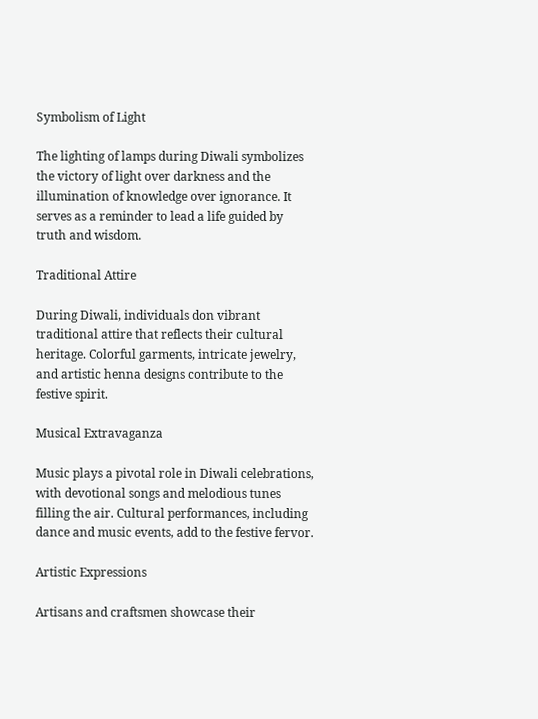Symbolism of Light

The lighting of lamps during Diwali symbolizes the victory of light over darkness and the illumination of knowledge over ignorance. It serves as a reminder to lead a life guided by truth and wisdom.

Traditional Attire

During Diwali, individuals don vibrant traditional attire that reflects their cultural heritage. Colorful garments, intricate jewelry, and artistic henna designs contribute to the festive spirit.

Musical Extravaganza

Music plays a pivotal role in Diwali celebrations, with devotional songs and melodious tunes filling the air. Cultural performances, including dance and music events, add to the festive fervor.

Artistic Expressions

Artisans and craftsmen showcase their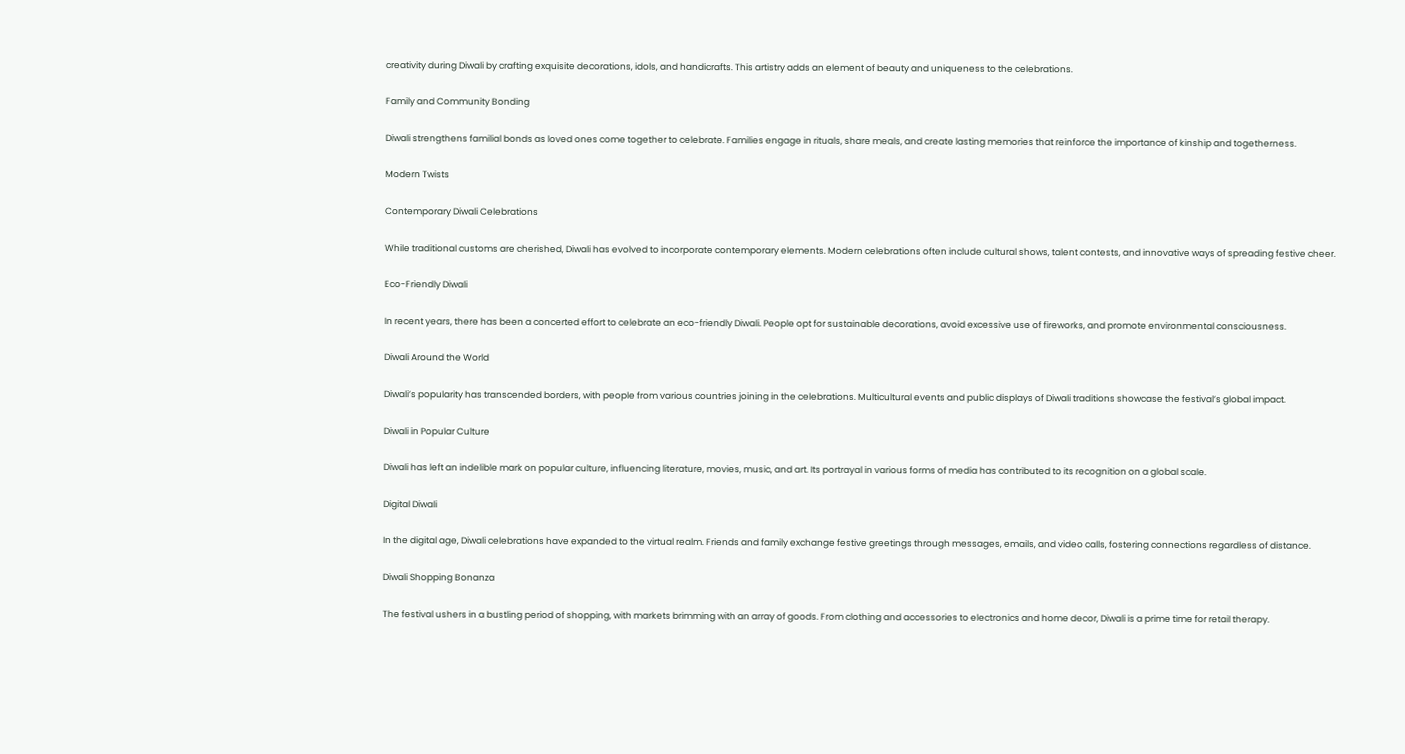creativity during Diwali by crafting exquisite decorations, idols, and handicrafts. This artistry adds an element of beauty and uniqueness to the celebrations.

Family and Community Bonding

Diwali strengthens familial bonds as loved ones come together to celebrate. Families engage in rituals, share meals, and create lasting memories that reinforce the importance of kinship and togetherness.

Modern Twists

Contemporary Diwali Celebrations

While traditional customs are cherished, Diwali has evolved to incorporate contemporary elements. Modern celebrations often include cultural shows, talent contests, and innovative ways of spreading festive cheer.

Eco-Friendly Diwali

In recent years, there has been a concerted effort to celebrate an eco-friendly Diwali. People opt for sustainable decorations, avoid excessive use of fireworks, and promote environmental consciousness.

Diwali Around the World

Diwali’s popularity has transcended borders, with people from various countries joining in the celebrations. Multicultural events and public displays of Diwali traditions showcase the festival’s global impact.

Diwali in Popular Culture

Diwali has left an indelible mark on popular culture, influencing literature, movies, music, and art. Its portrayal in various forms of media has contributed to its recognition on a global scale.

Digital Diwali

In the digital age, Diwali celebrations have expanded to the virtual realm. Friends and family exchange festive greetings through messages, emails, and video calls, fostering connections regardless of distance.

Diwali Shopping Bonanza

The festival ushers in a bustling period of shopping, with markets brimming with an array of goods. From clothing and accessories to electronics and home decor, Diwali is a prime time for retail therapy.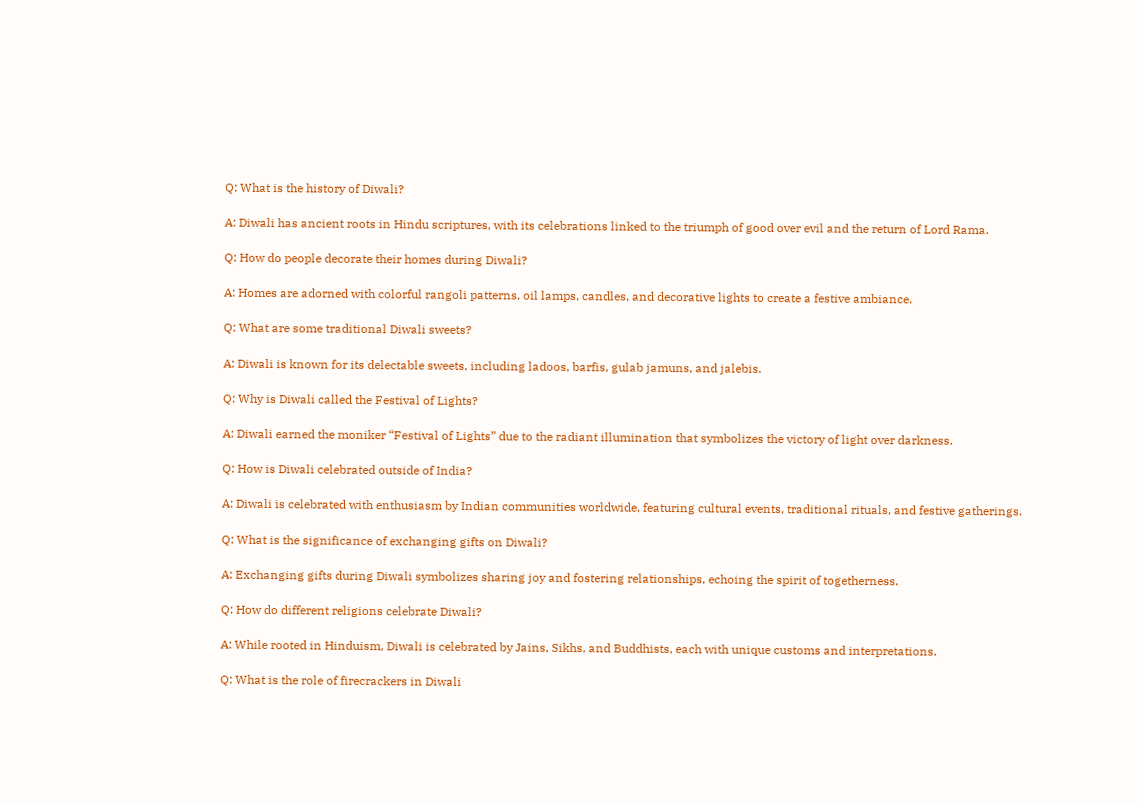Q: What is the history of Diwali?

A: Diwali has ancient roots in Hindu scriptures, with its celebrations linked to the triumph of good over evil and the return of Lord Rama.

Q: How do people decorate their homes during Diwali?

A: Homes are adorned with colorful rangoli patterns, oil lamps, candles, and decorative lights to create a festive ambiance.

Q: What are some traditional Diwali sweets?

A: Diwali is known for its delectable sweets, including ladoos, barfis, gulab jamuns, and jalebis.

Q: Why is Diwali called the Festival of Lights?

A: Diwali earned the moniker “Festival of Lights” due to the radiant illumination that symbolizes the victory of light over darkness.

Q: How is Diwali celebrated outside of India?

A: Diwali is celebrated with enthusiasm by Indian communities worldwide, featuring cultural events, traditional rituals, and festive gatherings.

Q: What is the significance of exchanging gifts on Diwali?

A: Exchanging gifts during Diwali symbolizes sharing joy and fostering relationships, echoing the spirit of togetherness.

Q: How do different religions celebrate Diwali?

A: While rooted in Hinduism, Diwali is celebrated by Jains, Sikhs, and Buddhists, each with unique customs and interpretations.

Q: What is the role of firecrackers in Diwali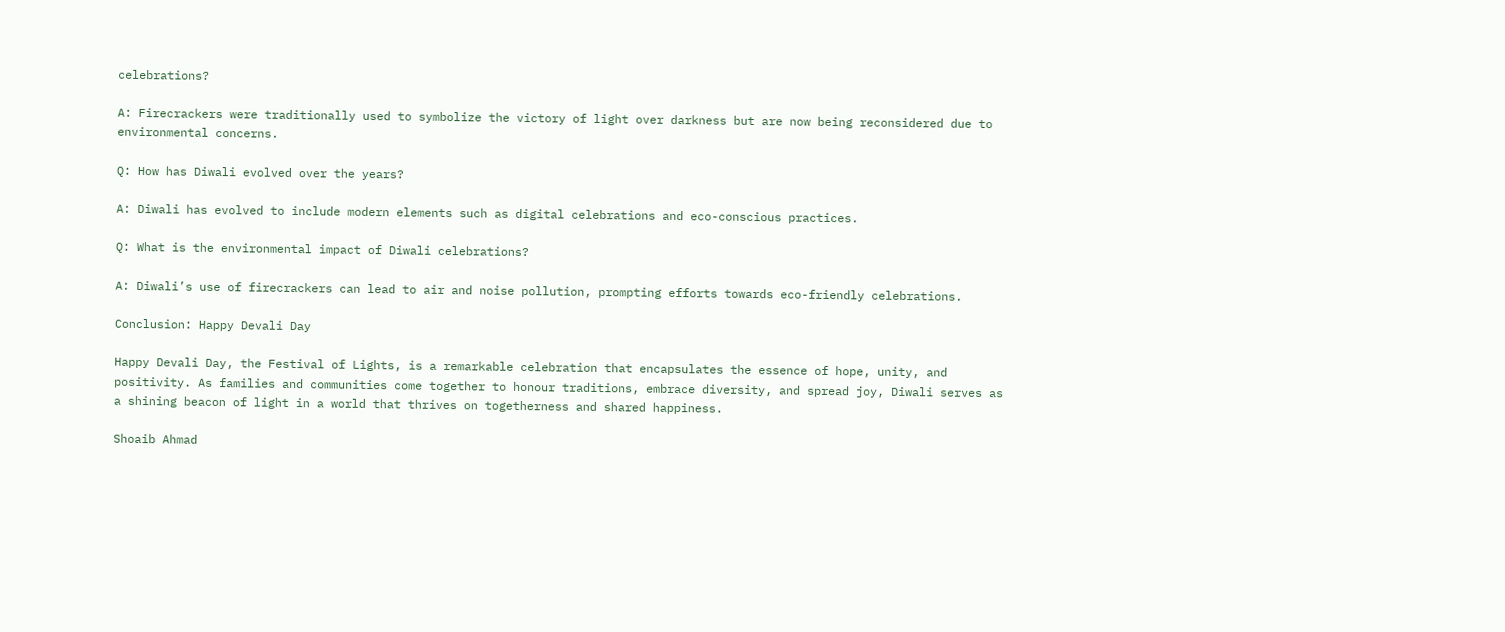celebrations?

A: Firecrackers were traditionally used to symbolize the victory of light over darkness but are now being reconsidered due to environmental concerns.

Q: How has Diwali evolved over the years?

A: Diwali has evolved to include modern elements such as digital celebrations and eco-conscious practices.

Q: What is the environmental impact of Diwali celebrations?

A: Diwali’s use of firecrackers can lead to air and noise pollution, prompting efforts towards eco-friendly celebrations.

Conclusion: Happy Devali Day

Happy Devali Day, the Festival of Lights, is a remarkable celebration that encapsulates the essence of hope, unity, and positivity. As families and communities come together to honour traditions, embrace diversity, and spread joy, Diwali serves as a shining beacon of light in a world that thrives on togetherness and shared happiness.

Shoaib Ahmad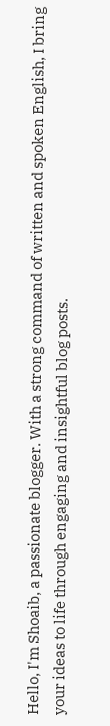Hello, I'm Shoaib, a passionate blogger. With a strong command of written and spoken English, I bring your ideas to life through engaging and insightful blog posts.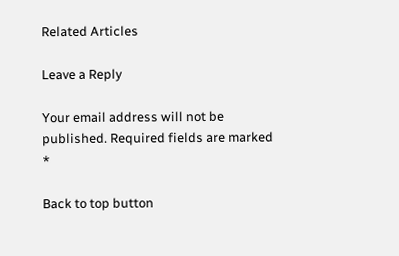Related Articles

Leave a Reply

Your email address will not be published. Required fields are marked *

Back to top button